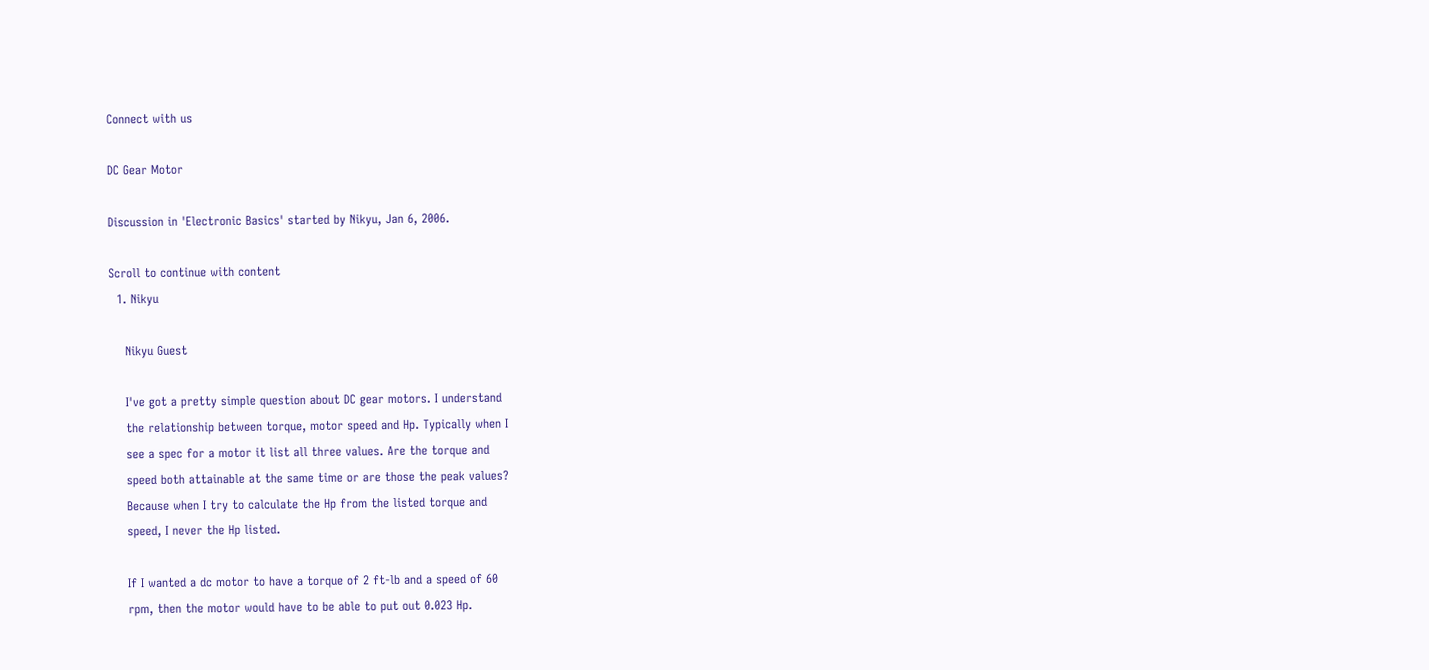Connect with us

DC Gear Motor

Discussion in 'Electronic Basics' started by Nikyu, Jan 6, 2006.

Scroll to continue with content
  1. Nikyu

    Nikyu Guest

    I've got a pretty simple question about DC gear motors. I understand
    the relationship between torque, motor speed and Hp. Typically when I
    see a spec for a motor it list all three values. Are the torque and
    speed both attainable at the same time or are those the peak values?
    Because when I try to calculate the Hp from the listed torque and
    speed, I never the Hp listed.

    If I wanted a dc motor to have a torque of 2 ft-lb and a speed of 60
    rpm, then the motor would have to be able to put out 0.023 Hp.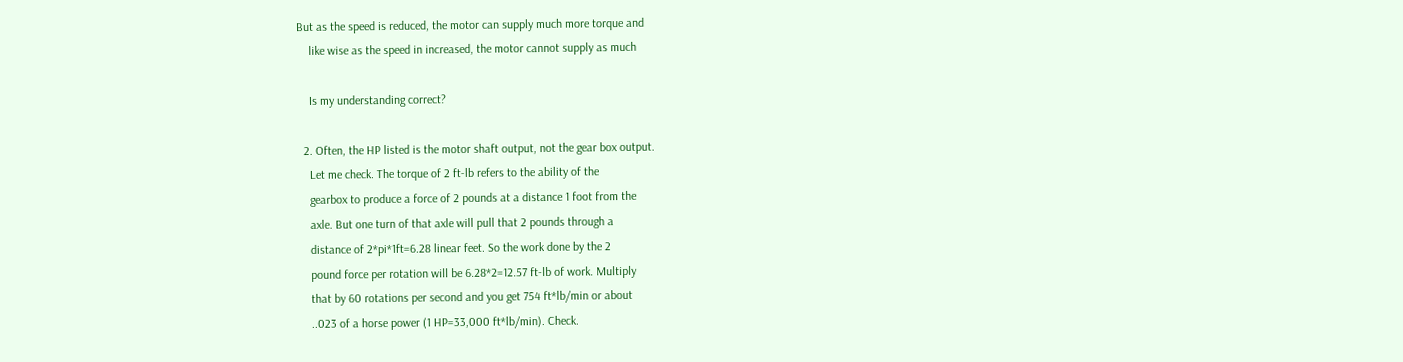But as the speed is reduced, the motor can supply much more torque and
    like wise as the speed in increased, the motor cannot supply as much

    Is my understanding correct?

  2. Often, the HP listed is the motor shaft output, not the gear box output.
    Let me check. The torque of 2 ft-lb refers to the ability of the
    gearbox to produce a force of 2 pounds at a distance 1 foot from the
    axle. But one turn of that axle will pull that 2 pounds through a
    distance of 2*pi*1ft=6.28 linear feet. So the work done by the 2
    pound force per rotation will be 6.28*2=12.57 ft-lb of work. Multiply
    that by 60 rotations per second and you get 754 ft*lb/min or about
    ..023 of a horse power (1 HP=33,000 ft*lb/min). Check.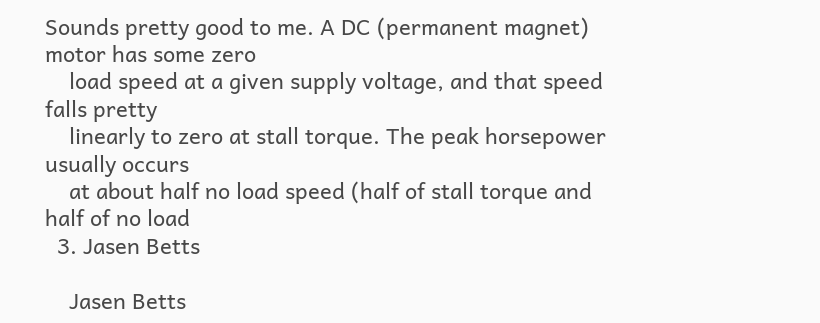Sounds pretty good to me. A DC (permanent magnet) motor has some zero
    load speed at a given supply voltage, and that speed falls pretty
    linearly to zero at stall torque. The peak horsepower usually occurs
    at about half no load speed (half of stall torque and half of no load
  3. Jasen Betts

    Jasen Betts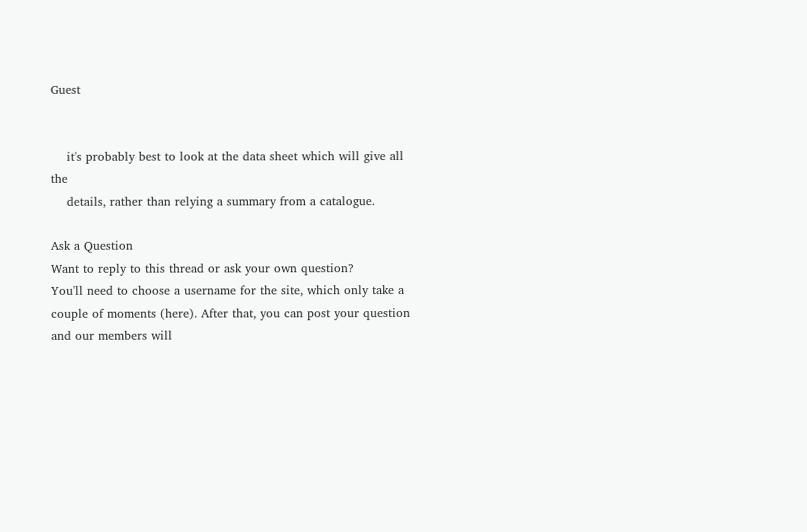Guest


    it's probably best to look at the data sheet which will give all the
    details, rather than relying a summary from a catalogue.

Ask a Question
Want to reply to this thread or ask your own question?
You'll need to choose a username for the site, which only take a couple of moments (here). After that, you can post your question and our members will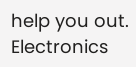help you out.
Electronics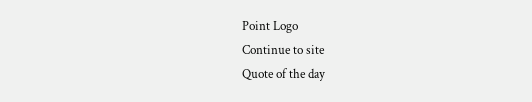Point Logo
Continue to site
Quote of the day